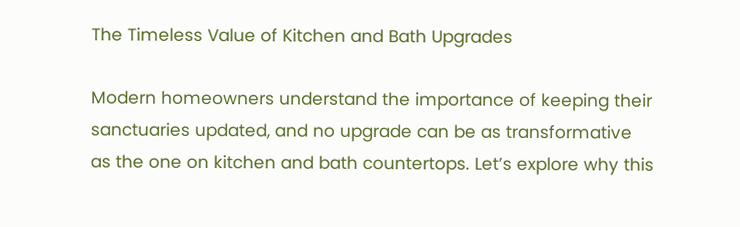The Timeless Value of Kitchen and Bath Upgrades

Modern homeowners understand the importance of keeping their sanctuaries updated, and no upgrade can be as transformative as the one on kitchen and bath countertops. Let’s explore why this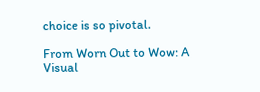choice is so pivotal.

From Worn Out to Wow: A Visual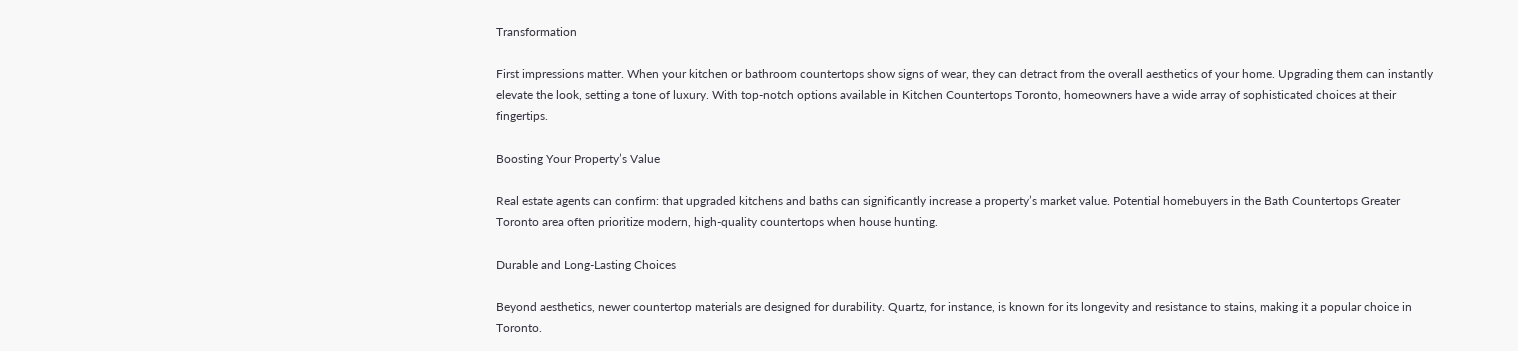Transformation

First impressions matter. When your kitchen or bathroom countertops show signs of wear, they can detract from the overall aesthetics of your home. Upgrading them can instantly elevate the look, setting a tone of luxury. With top-notch options available in Kitchen Countertops Toronto, homeowners have a wide array of sophisticated choices at their fingertips.

Boosting Your Property’s Value

Real estate agents can confirm: that upgraded kitchens and baths can significantly increase a property’s market value. Potential homebuyers in the Bath Countertops Greater Toronto area often prioritize modern, high-quality countertops when house hunting.

Durable and Long-Lasting Choices

Beyond aesthetics, newer countertop materials are designed for durability. Quartz, for instance, is known for its longevity and resistance to stains, making it a popular choice in Toronto.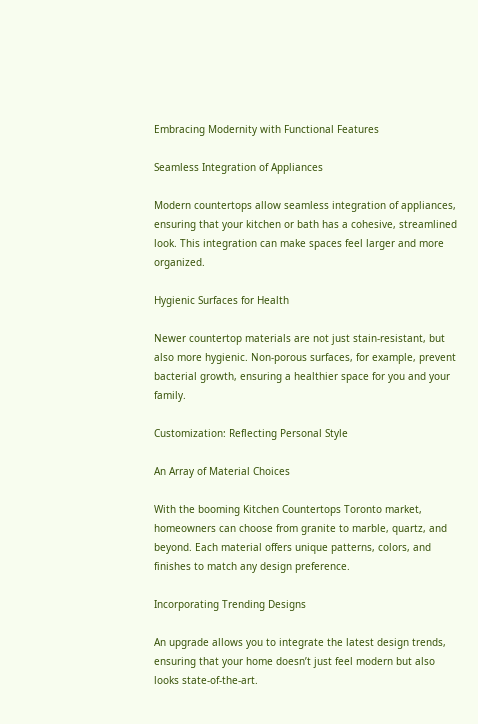Embracing Modernity with Functional Features

Seamless Integration of Appliances

Modern countertops allow seamless integration of appliances, ensuring that your kitchen or bath has a cohesive, streamlined look. This integration can make spaces feel larger and more organized.

Hygienic Surfaces for Health

Newer countertop materials are not just stain-resistant, but also more hygienic. Non-porous surfaces, for example, prevent bacterial growth, ensuring a healthier space for you and your family.

Customization: Reflecting Personal Style

An Array of Material Choices

With the booming Kitchen Countertops Toronto market, homeowners can choose from granite to marble, quartz, and beyond. Each material offers unique patterns, colors, and finishes to match any design preference.

Incorporating Trending Designs

An upgrade allows you to integrate the latest design trends, ensuring that your home doesn’t just feel modern but also looks state-of-the-art.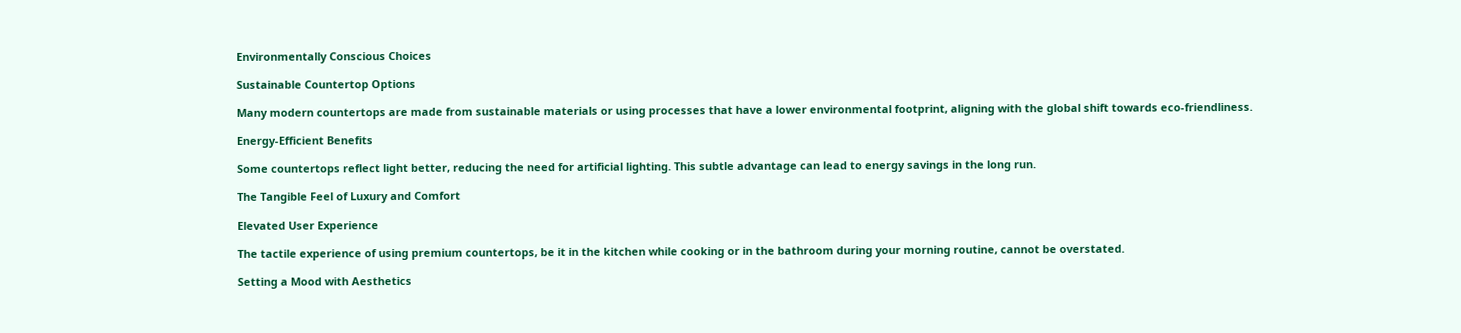Environmentally Conscious Choices

Sustainable Countertop Options

Many modern countertops are made from sustainable materials or using processes that have a lower environmental footprint, aligning with the global shift towards eco-friendliness.

Energy-Efficient Benefits

Some countertops reflect light better, reducing the need for artificial lighting. This subtle advantage can lead to energy savings in the long run.

The Tangible Feel of Luxury and Comfort

Elevated User Experience

The tactile experience of using premium countertops, be it in the kitchen while cooking or in the bathroom during your morning routine, cannot be overstated.

Setting a Mood with Aesthetics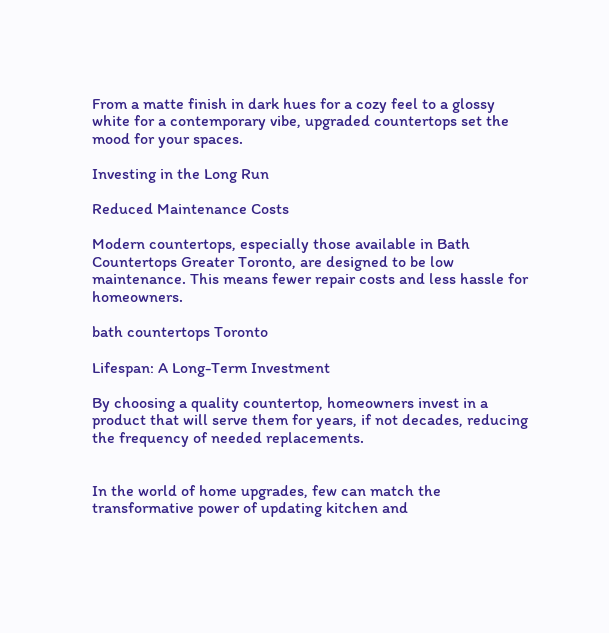From a matte finish in dark hues for a cozy feel to a glossy white for a contemporary vibe, upgraded countertops set the mood for your spaces.

Investing in the Long Run

Reduced Maintenance Costs

Modern countertops, especially those available in Bath Countertops Greater Toronto, are designed to be low maintenance. This means fewer repair costs and less hassle for homeowners.

bath countertops Toronto

Lifespan: A Long-Term Investment

By choosing a quality countertop, homeowners invest in a product that will serve them for years, if not decades, reducing the frequency of needed replacements.


In the world of home upgrades, few can match the transformative power of updating kitchen and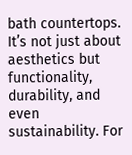bath countertops. It’s not just about aesthetics but functionality, durability, and even sustainability. For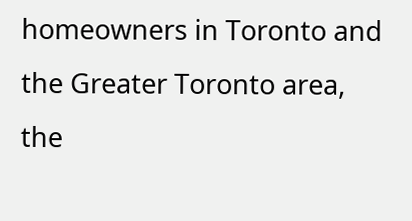homeowners in Toronto and the Greater Toronto area, the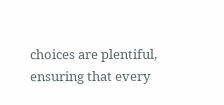choices are plentiful, ensuring that every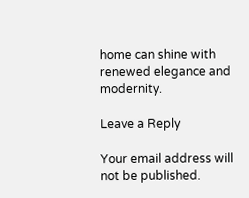home can shine with renewed elegance and modernity.

Leave a Reply

Your email address will not be published.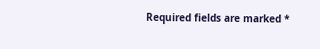Required fields are marked *